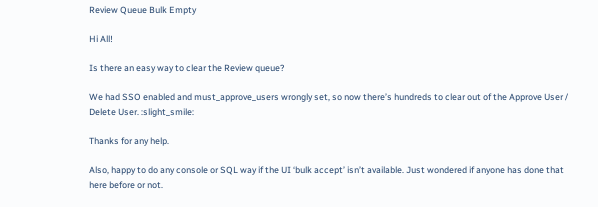Review Queue Bulk Empty

Hi All!

Is there an easy way to clear the Review queue?

We had SSO enabled and must_approve_users wrongly set, so now there’s hundreds to clear out of the Approve User / Delete User. :slight_smile:

Thanks for any help.

Also, happy to do any console or SQL way if the UI ‘bulk accept’ isn’t available. Just wondered if anyone has done that here before or not.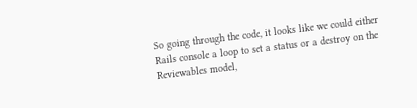So going through the code, it looks like we could either Rails console a loop to set a status or a destroy on the Reviewables model,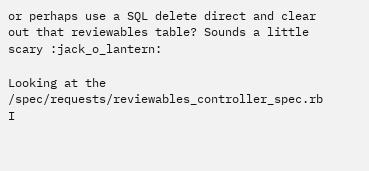or perhaps use a SQL delete direct and clear out that reviewables table? Sounds a little scary :jack_o_lantern:

Looking at the /spec/requests/reviewables_controller_spec.rb I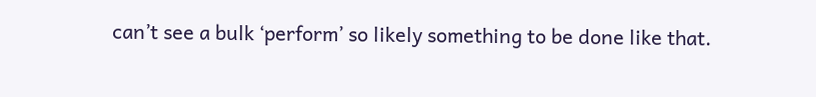can’t see a bulk ‘perform’ so likely something to be done like that.